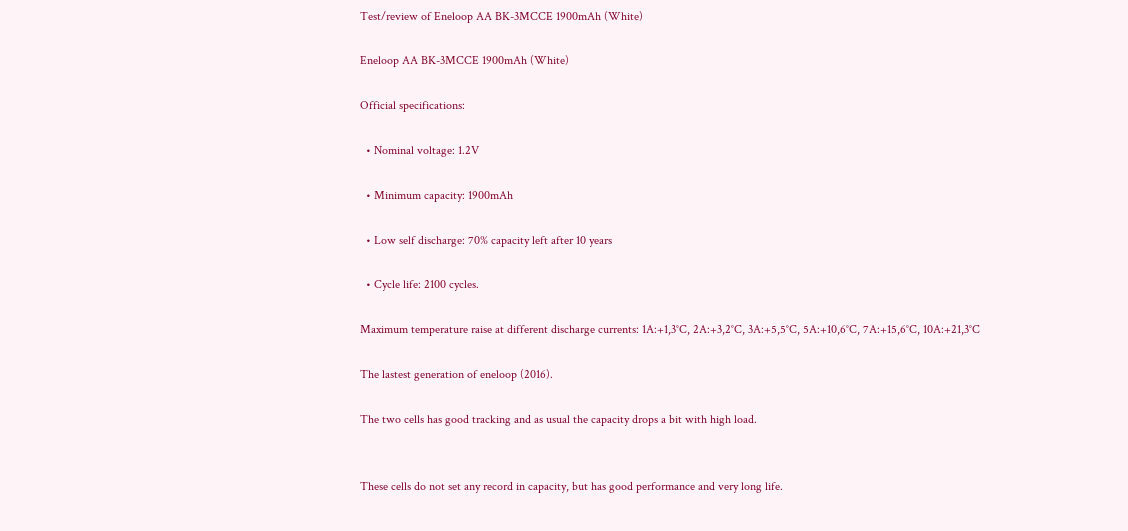Test/review of Eneloop AA BK-3MCCE 1900mAh (White)

Eneloop AA BK-3MCCE 1900mAh (White)

Official specifications:

  • Nominal voltage: 1.2V

  • Minimum capacity: 1900mAh

  • Low self discharge: 70% capacity left after 10 years

  • Cycle life: 2100 cycles.

Maximum temperature raise at different discharge currents: 1A:+1,3°C, 2A:+3,2°C, 3A:+5,5°C, 5A:+10,6°C, 7A:+15,6°C, 10A:+21,3°C

The lastest generation of eneloop (2016).

The two cells has good tracking and as usual the capacity drops a bit with high load.


These cells do not set any record in capacity, but has good performance and very long life.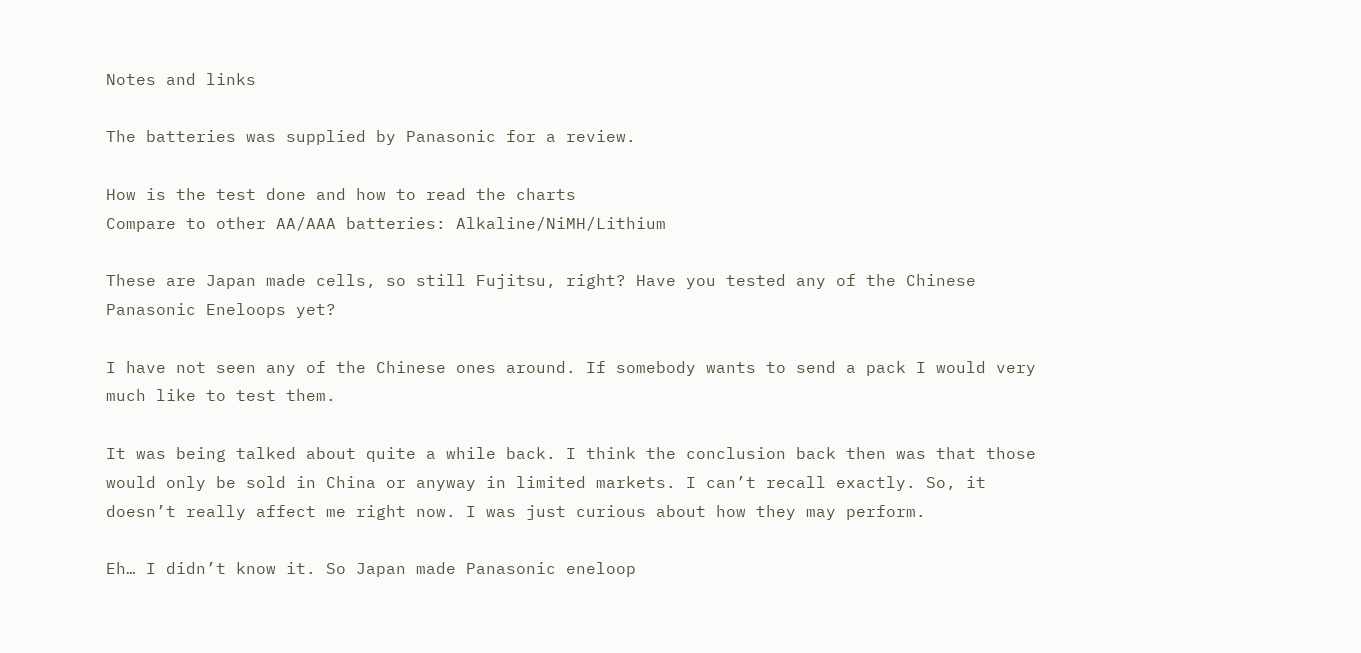Notes and links

The batteries was supplied by Panasonic for a review.

How is the test done and how to read the charts
Compare to other AA/AAA batteries: Alkaline/NiMH/Lithium

These are Japan made cells, so still Fujitsu, right? Have you tested any of the Chinese Panasonic Eneloops yet?

I have not seen any of the Chinese ones around. If somebody wants to send a pack I would very much like to test them.

It was being talked about quite a while back. I think the conclusion back then was that those would only be sold in China or anyway in limited markets. I can’t recall exactly. So, it doesn’t really affect me right now. I was just curious about how they may perform.

Eh… I didn’t know it. So Japan made Panasonic eneloop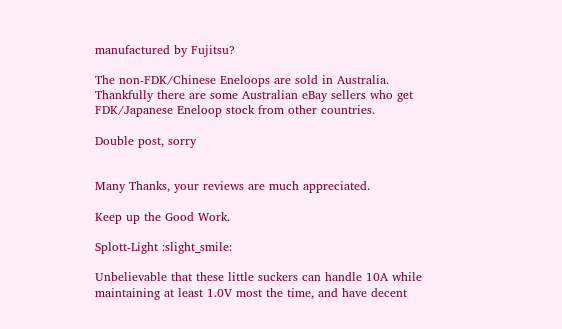manufactured by Fujitsu?

The non-FDK/Chinese Eneloops are sold in Australia. Thankfully there are some Australian eBay sellers who get FDK/Japanese Eneloop stock from other countries.

Double post, sorry


Many Thanks, your reviews are much appreciated.

Keep up the Good Work.

Splott-Light :slight_smile:

Unbelievable that these little suckers can handle 10A while maintaining at least 1.0V most the time, and have decent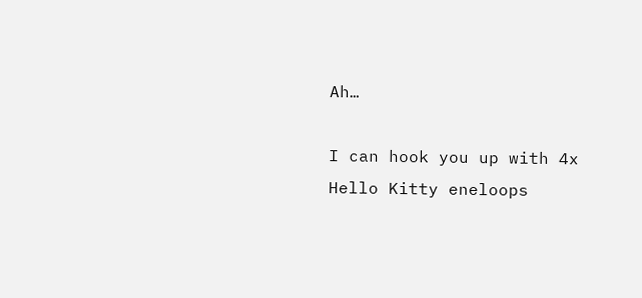Ah…

I can hook you up with 4x Hello Kitty eneloops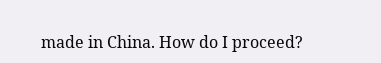made in China. How do I proceed?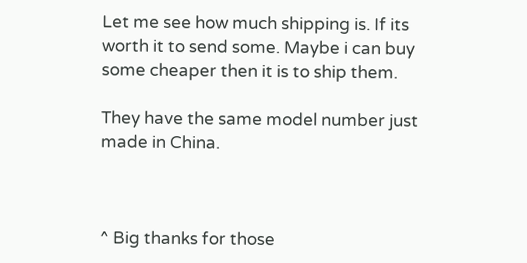Let me see how much shipping is. If its worth it to send some. Maybe i can buy some cheaper then it is to ship them.

They have the same model number just made in China.



^ Big thanks for those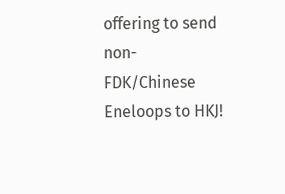offering to send non-FDK/Chinese Eneloops to HKJ!